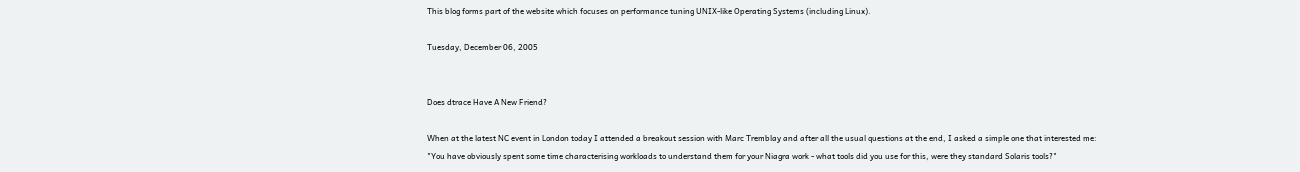This blog forms part of the website which focuses on performance tuning UNIX-like Operating Systems (including Linux).

Tuesday, December 06, 2005


Does dtrace Have A New Friend?

When at the latest NC event in London today I attended a breakout session with Marc Tremblay and after all the usual questions at the end, I asked a simple one that interested me:
"You have obviously spent some time characterising workloads to understand them for your Niagra work - what tools did you use for this, were they standard Solaris tools?"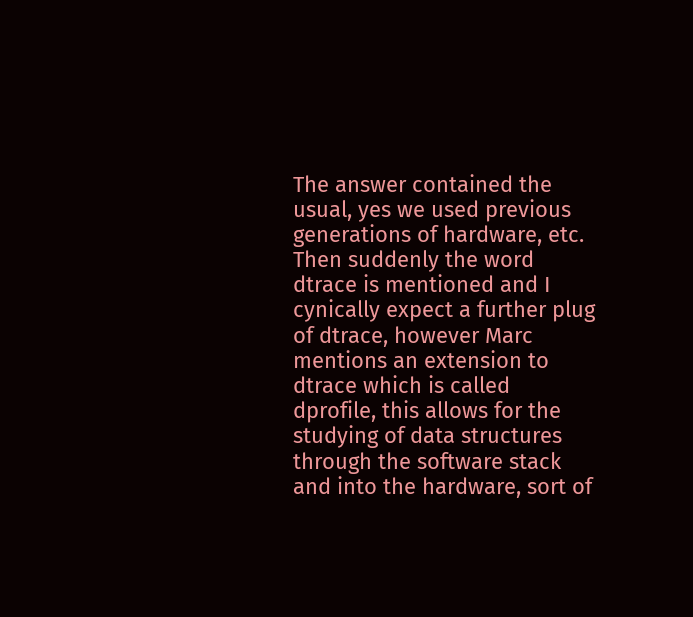The answer contained the usual, yes we used previous generations of hardware, etc. Then suddenly the word dtrace is mentioned and I cynically expect a further plug of dtrace, however Marc mentions an extension to dtrace which is called dprofile, this allows for the studying of data structures through the software stack and into the hardware, sort of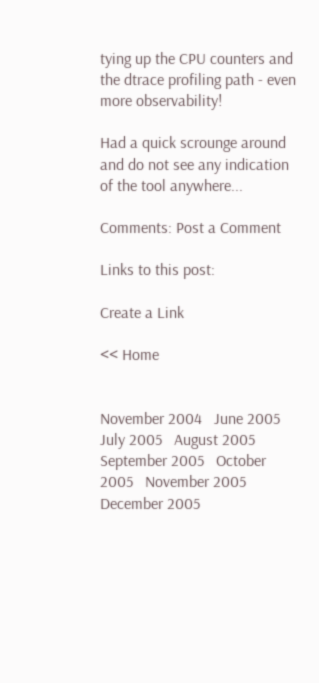tying up the CPU counters and the dtrace profiling path - even more observability!

Had a quick scrounge around and do not see any indication of the tool anywhere...

Comments: Post a Comment

Links to this post:

Create a Link

<< Home


November 2004   June 2005   July 2005   August 2005   September 2005   October 2005   November 2005   December 2005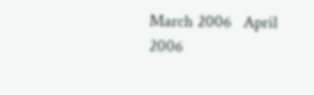March 2006   April 2006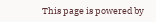This page is powered by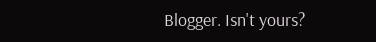Blogger. Isn't yours?